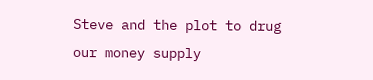Steve and the plot to drug our money supply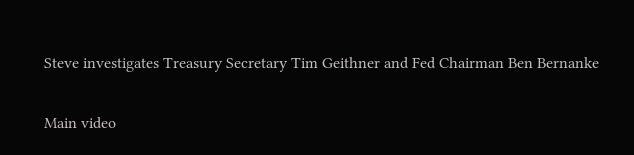Steve investigates Treasury Secretary Tim Geithner and Fed Chairman Ben Bernanke

Main video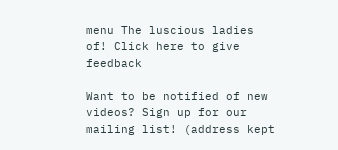menu The luscious ladies of! Click here to give feedback

Want to be notified of new videos? Sign up for our mailing list! (address kept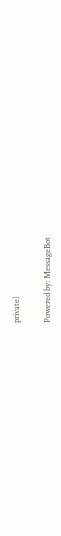private)

Powered by: MessageBot